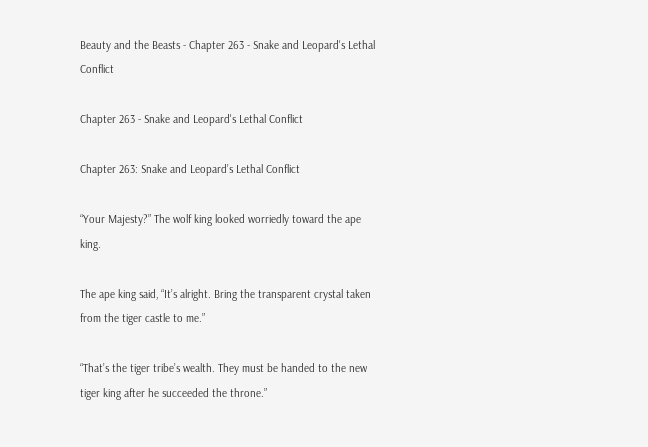Beauty and the Beasts - Chapter 263 - Snake and Leopard's Lethal Conflict

Chapter 263 - Snake and Leopard's Lethal Conflict

Chapter 263: Snake and Leopard’s Lethal Conflict

“Your Majesty?” The wolf king looked worriedly toward the ape king.

The ape king said, “It’s alright. Bring the transparent crystal taken from the tiger castle to me.”

“That’s the tiger tribe’s wealth. They must be handed to the new tiger king after he succeeded the throne.”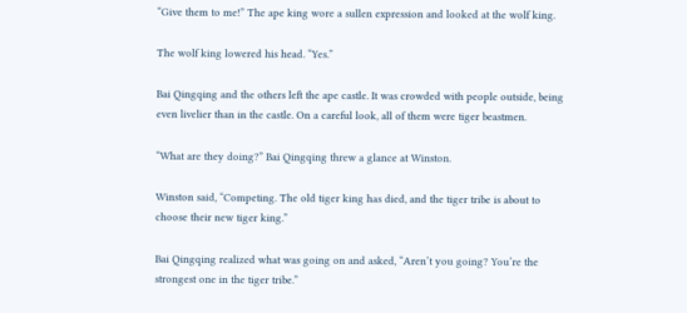“Give them to me!” The ape king wore a sullen expression and looked at the wolf king.

The wolf king lowered his head. “Yes.”

Bai Qingqing and the others left the ape castle. It was crowded with people outside, being even livelier than in the castle. On a careful look, all of them were tiger beastmen.

“What are they doing?” Bai Qingqing threw a glance at Winston.

Winston said, “Competing. The old tiger king has died, and the tiger tribe is about to choose their new tiger king.”

Bai Qingqing realized what was going on and asked, “Aren’t you going? You’re the strongest one in the tiger tribe.”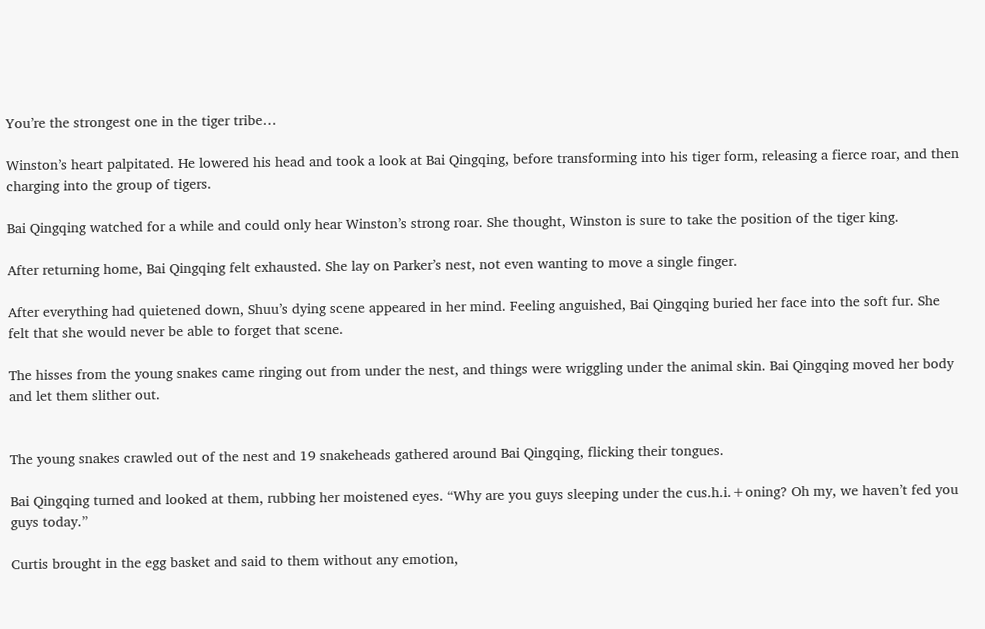You’re the strongest one in the tiger tribe…

Winston’s heart palpitated. He lowered his head and took a look at Bai Qingqing, before transforming into his tiger form, releasing a fierce roar, and then charging into the group of tigers.

Bai Qingqing watched for a while and could only hear Winston’s strong roar. She thought, Winston is sure to take the position of the tiger king.

After returning home, Bai Qingqing felt exhausted. She lay on Parker’s nest, not even wanting to move a single finger.

After everything had quietened down, Shuu’s dying scene appeared in her mind. Feeling anguished, Bai Qingqing buried her face into the soft fur. She felt that she would never be able to forget that scene.

The hisses from the young snakes came ringing out from under the nest, and things were wriggling under the animal skin. Bai Qingqing moved her body and let them slither out.


The young snakes crawled out of the nest and 19 snakeheads gathered around Bai Qingqing, flicking their tongues.

Bai Qingqing turned and looked at them, rubbing her moistened eyes. “Why are you guys sleeping under the cus.h.i.+oning? Oh my, we haven’t fed you guys today.”

Curtis brought in the egg basket and said to them without any emotion,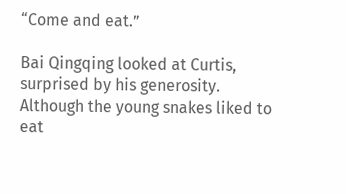“Come and eat.”

Bai Qingqing looked at Curtis, surprised by his generosity. Although the young snakes liked to eat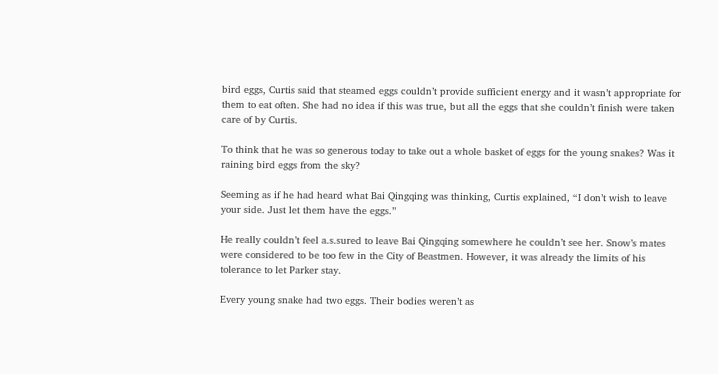bird eggs, Curtis said that steamed eggs couldn’t provide sufficient energy and it wasn’t appropriate for them to eat often. She had no idea if this was true, but all the eggs that she couldn’t finish were taken care of by Curtis.

To think that he was so generous today to take out a whole basket of eggs for the young snakes? Was it raining bird eggs from the sky?

Seeming as if he had heard what Bai Qingqing was thinking, Curtis explained, “I don’t wish to leave your side. Just let them have the eggs.”

He really couldn’t feel a.s.sured to leave Bai Qingqing somewhere he couldn’t see her. Snow’s mates were considered to be too few in the City of Beastmen. However, it was already the limits of his tolerance to let Parker stay.

Every young snake had two eggs. Their bodies weren’t as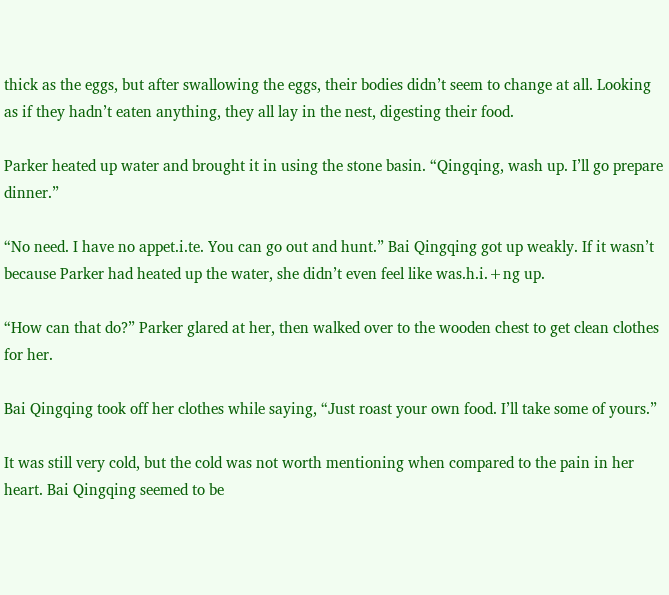thick as the eggs, but after swallowing the eggs, their bodies didn’t seem to change at all. Looking as if they hadn’t eaten anything, they all lay in the nest, digesting their food.

Parker heated up water and brought it in using the stone basin. “Qingqing, wash up. I’ll go prepare dinner.”

“No need. I have no appet.i.te. You can go out and hunt.” Bai Qingqing got up weakly. If it wasn’t because Parker had heated up the water, she didn’t even feel like was.h.i.+ng up.

“How can that do?” Parker glared at her, then walked over to the wooden chest to get clean clothes for her.

Bai Qingqing took off her clothes while saying, “Just roast your own food. I’ll take some of yours.”

It was still very cold, but the cold was not worth mentioning when compared to the pain in her heart. Bai Qingqing seemed to be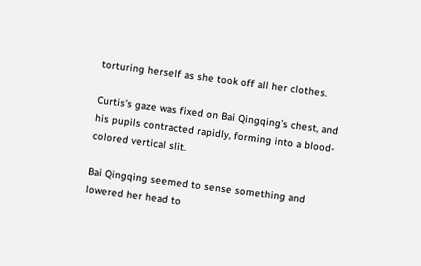torturing herself as she took off all her clothes.

Curtis’s gaze was fixed on Bai Qingqing’s chest, and his pupils contracted rapidly, forming into a blood-colored vertical slit.

Bai Qingqing seemed to sense something and lowered her head to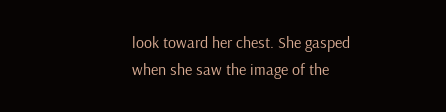look toward her chest. She gasped when she saw the image of the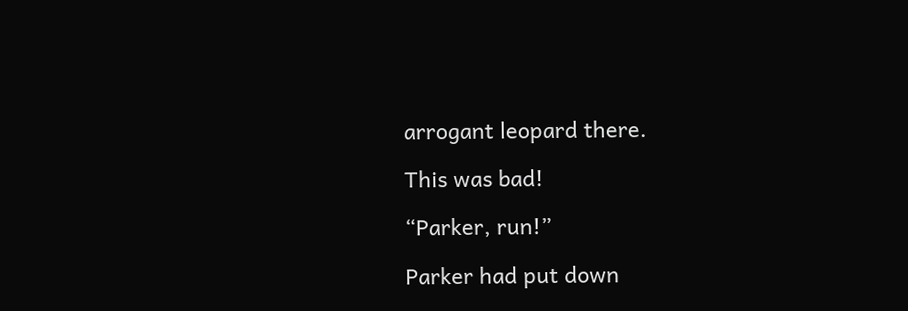arrogant leopard there.

This was bad!

“Parker, run!”

Parker had put down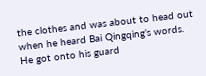the clothes and was about to head out when he heard Bai Qingqing’s words. He got onto his guard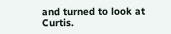and turned to look at Curtis.